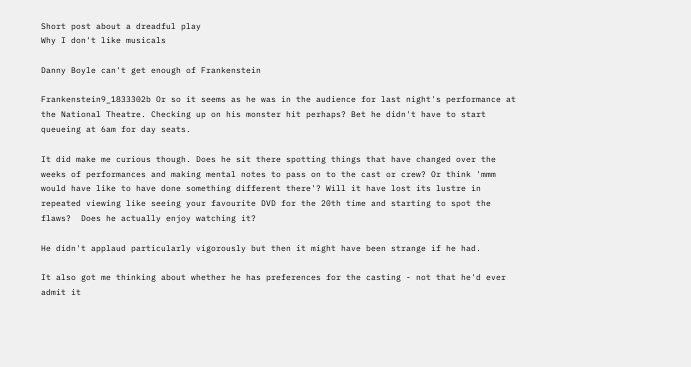Short post about a dreadful play
Why I don't like musicals

Danny Boyle can't get enough of Frankenstein

Frankenstein9_1833302b Or so it seems as he was in the audience for last night's performance at the National Theatre. Checking up on his monster hit perhaps? Bet he didn't have to start queueing at 6am for day seats.

It did make me curious though. Does he sit there spotting things that have changed over the weeks of performances and making mental notes to pass on to the cast or crew? Or think 'mmm would have like to have done something different there'? Will it have lost its lustre in repeated viewing like seeing your favourite DVD for the 20th time and starting to spot the flaws?  Does he actually enjoy watching it?

He didn't applaud particularly vigorously but then it might have been strange if he had.

It also got me thinking about whether he has preferences for the casting - not that he'd ever admit it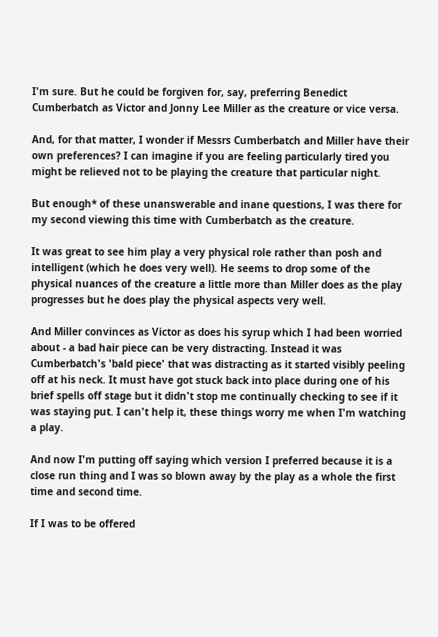I'm sure. But he could be forgiven for, say, preferring Benedict Cumberbatch as Victor and Jonny Lee Miller as the creature or vice versa.

And, for that matter, I wonder if Messrs Cumberbatch and Miller have their own preferences? I can imagine if you are feeling particularly tired you might be relieved not to be playing the creature that particular night.

But enough* of these unanswerable and inane questions, I was there for my second viewing this time with Cumberbatch as the creature.

It was great to see him play a very physical role rather than posh and intelligent (which he does very well). He seems to drop some of the physical nuances of the creature a little more than Miller does as the play progresses but he does play the physical aspects very well.

And Miller convinces as Victor as does his syrup which I had been worried about - a bad hair piece can be very distracting. Instead it was Cumberbatch's 'bald piece' that was distracting as it started visibly peeling off at his neck. It must have got stuck back into place during one of his brief spells off stage but it didn't stop me continually checking to see if it was staying put. I can't help it, these things worry me when I'm watching a play.

And now I'm putting off saying which version I preferred because it is a close run thing and I was so blown away by the play as a whole the first time and second time.

If I was to be offered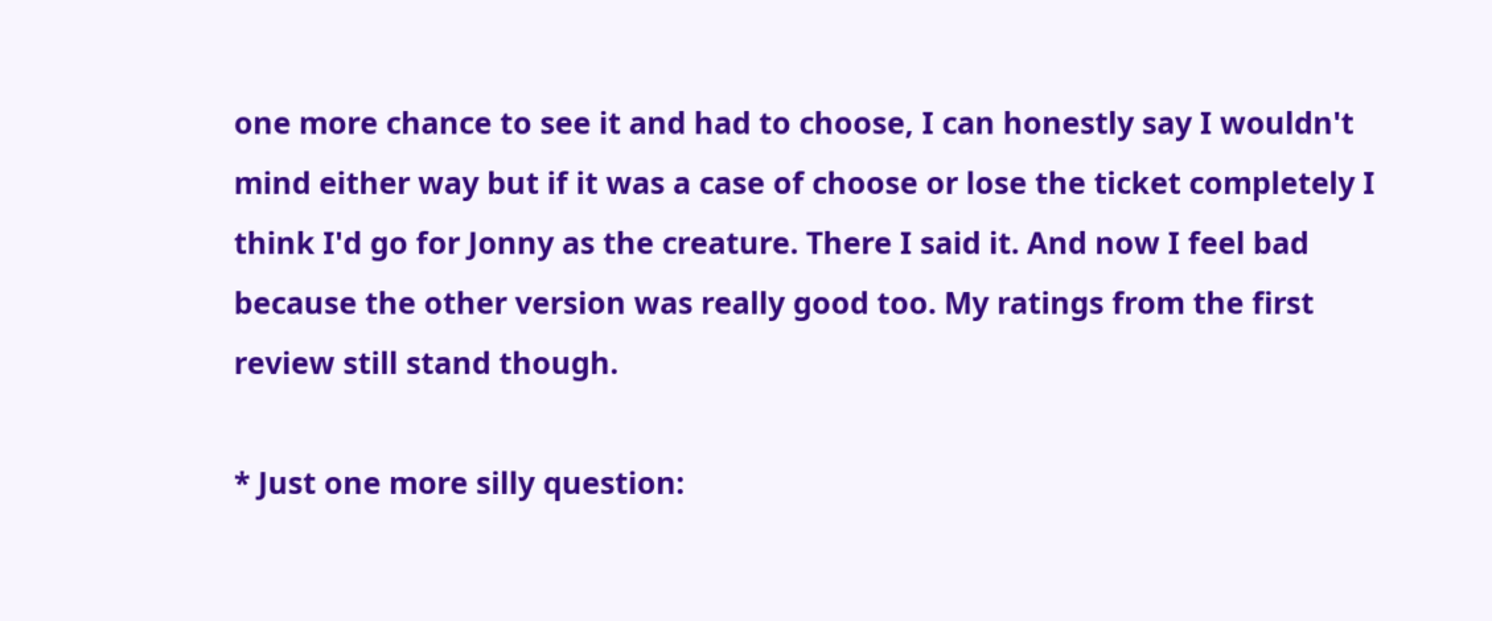one more chance to see it and had to choose, I can honestly say I wouldn't mind either way but if it was a case of choose or lose the ticket completely I think I'd go for Jonny as the creature. There I said it. And now I feel bad because the other version was really good too. My ratings from the first review still stand though.

* Just one more silly question: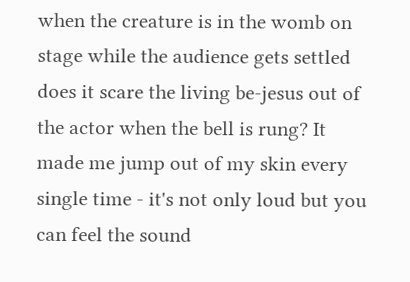when the creature is in the womb on stage while the audience gets settled does it scare the living be-jesus out of the actor when the bell is rung? It made me jump out of my skin every single time - it's not only loud but you can feel the sound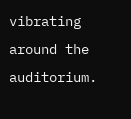vibrating around the auditorium.